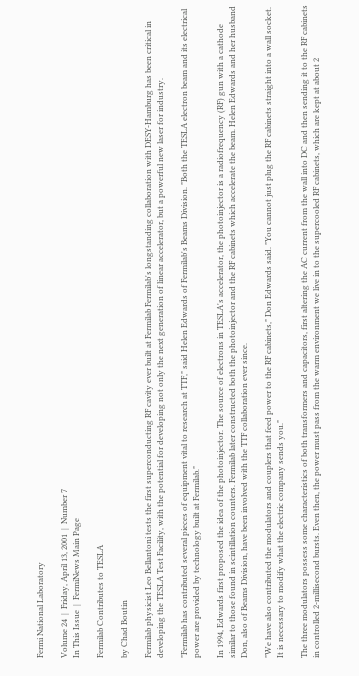Fermi National Laboratory

Volume 24  |  Friday, April 13, 2001  |  Number 7
In This Issue  |  FermiNews Main Page

Fermilab Contributes to TESLA

by Chad Boutin

Fermilab physicist Leo Bellantoni tests the first superconducting RF cavity ever built at Fermilab Fermilab's longstanding collaboration with DESY-Hamburg has been critical in developing the TESLA Test Facility, with the potential for developing not only the next generation of linear accelerator, but a powerful new laser for industry.

"Fermilab has contributed several pieces of equipment vital to research at TTF," said Helen Edwards of Fermilab's Beams Division. "Both the TESLA electron beam and its electrical power are provided by technology built at Fermilab."

In 1994, Edwards first proposed the idea of the photoinjector. The source of electrons in TESLA's accelerator, the photoinjector is a radiofrequency (RF) gun with a cathode similar to those found in scintillation counters. Fermilab later constructed both the photoinjector and the RF cabinets which accelerate the beam. Helen Edwards and her husband Don, also of Beams Division, have been involved with the TTF collaboration ever since.

"We have also contributed the modulators and couplers that feed power to the RF cabinets," Don Edwards said. "You cannot just plug the RF cabinets straight into a wall socket. It is necessary to modify what the electric company sends you."

The three modulators possess some characteristics of both transformers and capacitors, first altering the AC current from the wall into DC and then sending it to the RF cabinets in controlled 2-millisecond bursts. Even then, the power must pass from the warm environment we live in to the supercooled RF cabinets, which are kept at about 2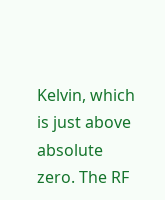Kelvin, which is just above absolute zero. The RF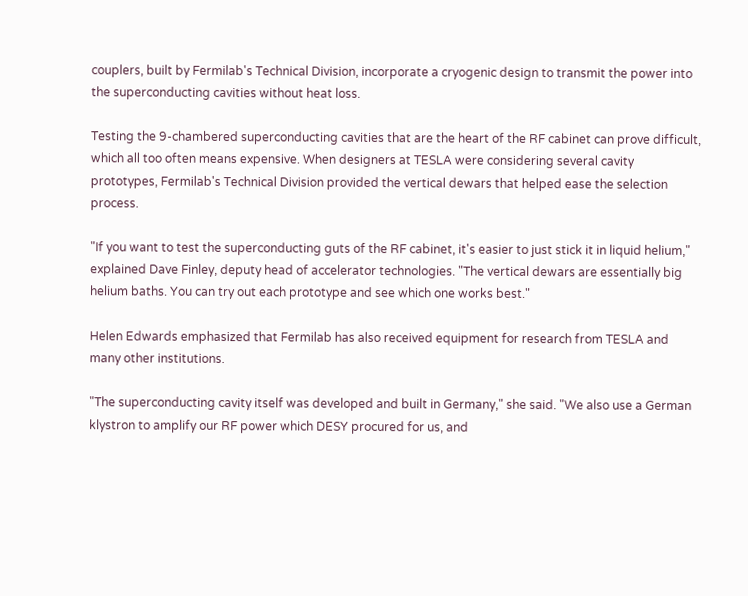couplers, built by Fermilab's Technical Division, incorporate a cryogenic design to transmit the power into the superconducting cavities without heat loss.

Testing the 9-chambered superconducting cavities that are the heart of the RF cabinet can prove difficult, which all too often means expensive. When designers at TESLA were considering several cavity prototypes, Fermilab's Technical Division provided the vertical dewars that helped ease the selection process.

"If you want to test the superconducting guts of the RF cabinet, it's easier to just stick it in liquid helium," explained Dave Finley, deputy head of accelerator technologies. "The vertical dewars are essentially big helium baths. You can try out each prototype and see which one works best."

Helen Edwards emphasized that Fermilab has also received equipment for research from TESLA and many other institutions.

"The superconducting cavity itself was developed and built in Germany," she said. "We also use a German klystron to amplify our RF power which DESY procured for us, and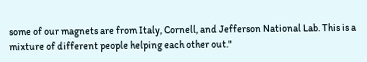some of our magnets are from Italy, Cornell, and Jefferson National Lab. This is a mixture of different people helping each other out."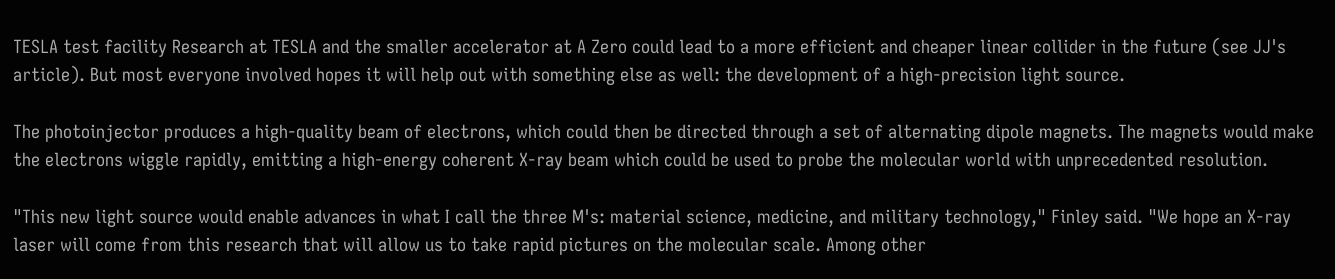TESLA test facility Research at TESLA and the smaller accelerator at A Zero could lead to a more efficient and cheaper linear collider in the future (see JJ's article). But most everyone involved hopes it will help out with something else as well: the development of a high-precision light source.

The photoinjector produces a high-quality beam of electrons, which could then be directed through a set of alternating dipole magnets. The magnets would make the electrons wiggle rapidly, emitting a high-energy coherent X-ray beam which could be used to probe the molecular world with unprecedented resolution.

"This new light source would enable advances in what I call the three M's: material science, medicine, and military technology," Finley said. "We hope an X-ray laser will come from this research that will allow us to take rapid pictures on the molecular scale. Among other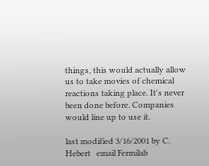things, this would actually allow us to take movies of chemical reactions taking place. It's never been done before. Companies would line up to use it.

last modified 3/16/2001 by C. Hebert   email Fermilab